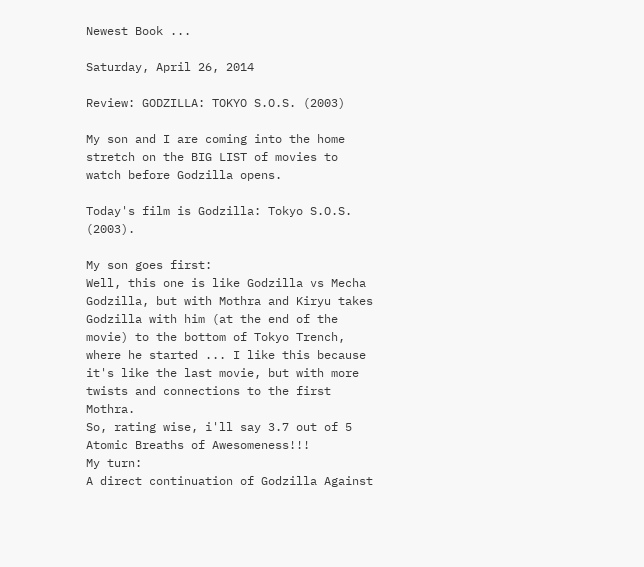Newest Book ...

Saturday, April 26, 2014

Review: GODZILLA: TOKYO S.O.S. (2003)

My son and I are coming into the home stretch on the BIG LIST of movies to watch before Godzilla opens.

Today's film is Godzilla: Tokyo S.O.S. (2003).

My son goes first:
Well, this one is like Godzilla vs Mecha Godzilla, but with Mothra and Kiryu takes Godzilla with him (at the end of the movie) to the bottom of Tokyo Trench, where he started ... I like this because it's like the last movie, but with more twists and connections to the first Mothra.
So, rating wise, i'll say 3.7 out of 5 Atomic Breaths of Awesomeness!!!
My turn:
A direct continuation of Godzilla Against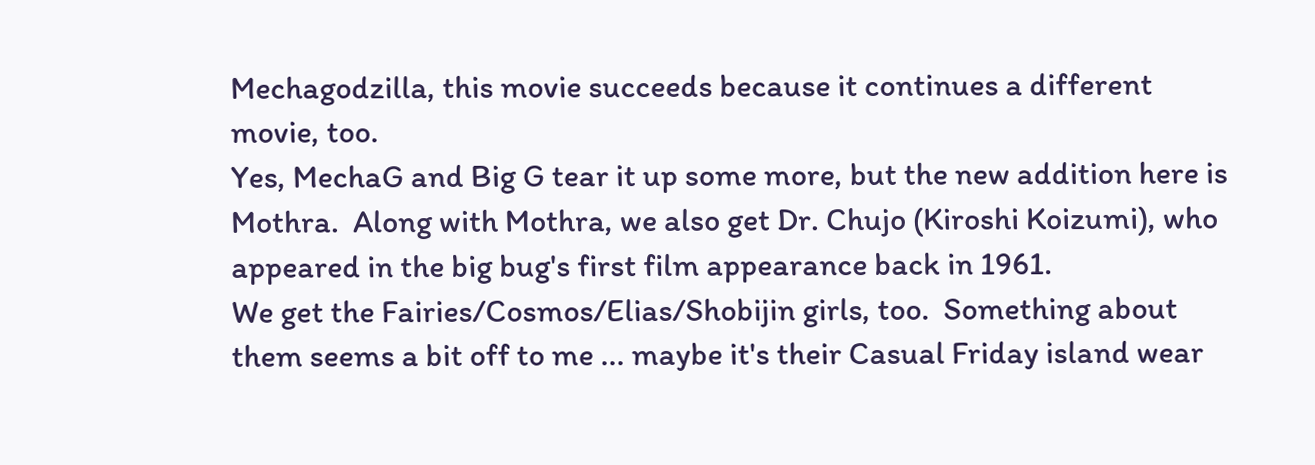Mechagodzilla, this movie succeeds because it continues a different movie, too.
Yes, MechaG and Big G tear it up some more, but the new addition here is Mothra.  Along with Mothra, we also get Dr. Chujo (Kiroshi Koizumi), who appeared in the big bug's first film appearance back in 1961.
We get the Fairies/Cosmos/Elias/Shobijin girls, too.  Something about them seems a bit off to me ... maybe it's their Casual Friday island wear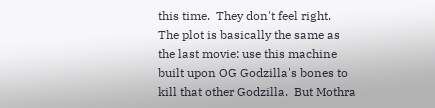this time.  They don't feel right.
The plot is basically the same as the last movie: use this machine built upon OG Godzilla's bones to kill that other Godzilla.  But Mothra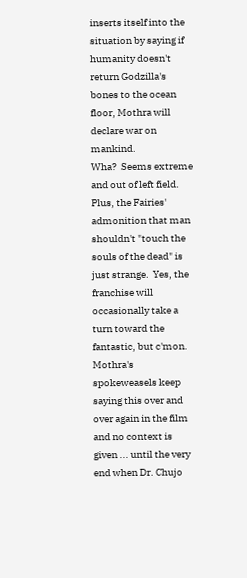inserts itself into the situation by saying if humanity doesn't return Godzilla's bones to the ocean floor, Mothra will declare war on mankind.
Wha?  Seems extreme and out of left field.  Plus, the Fairies' admonition that man shouldn't "touch the souls of the dead" is just strange.  Yes, the franchise will occasionally take a turn toward the fantastic, but c'mon.  Mothra's spokeweasels keep saying this over and over again in the film and no context is given ... until the very end when Dr. Chujo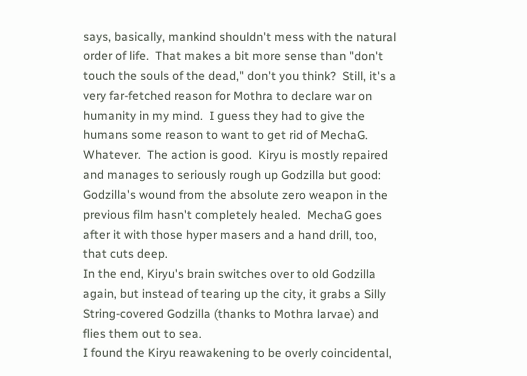says, basically, mankind shouldn't mess with the natural order of life.  That makes a bit more sense than "don't touch the souls of the dead," don't you think?  Still, it's a very far-fetched reason for Mothra to declare war on humanity in my mind.  I guess they had to give the humans some reason to want to get rid of MechaG.
Whatever.  The action is good.  Kiryu is mostly repaired and manages to seriously rough up Godzilla but good:
Godzilla's wound from the absolute zero weapon in the previous film hasn't completely healed.  MechaG goes after it with those hyper masers and a hand drill, too, that cuts deep.
In the end, Kiryu's brain switches over to old Godzilla again, but instead of tearing up the city, it grabs a Silly String-covered Godzilla (thanks to Mothra larvae) and flies them out to sea.
I found the Kiryu reawakening to be overly coincidental,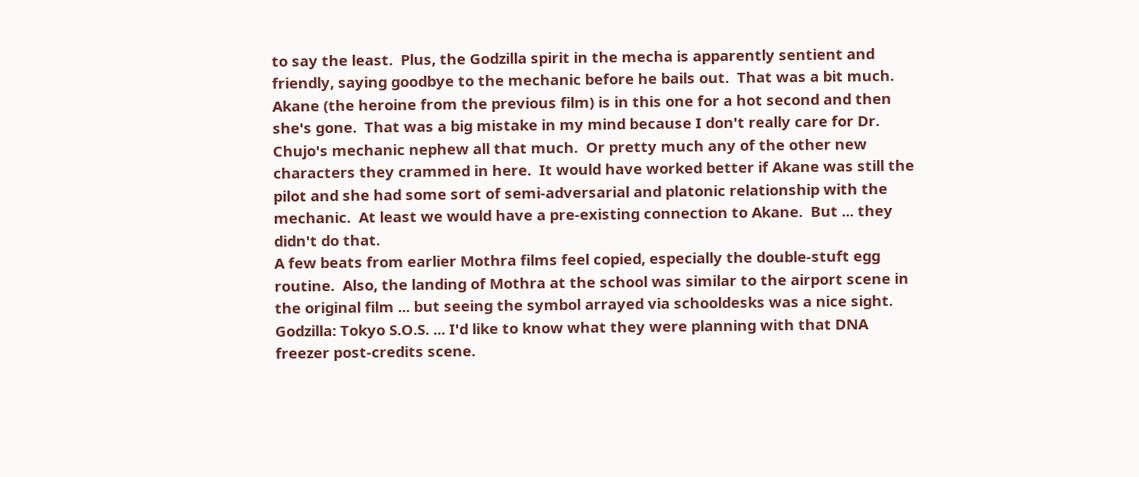to say the least.  Plus, the Godzilla spirit in the mecha is apparently sentient and friendly, saying goodbye to the mechanic before he bails out.  That was a bit much.
Akane (the heroine from the previous film) is in this one for a hot second and then she's gone.  That was a big mistake in my mind because I don't really care for Dr. Chujo's mechanic nephew all that much.  Or pretty much any of the other new characters they crammed in here.  It would have worked better if Akane was still the pilot and she had some sort of semi-adversarial and platonic relationship with the mechanic.  At least we would have a pre-existing connection to Akane.  But ... they didn't do that.
A few beats from earlier Mothra films feel copied, especially the double-stuft egg routine.  Also, the landing of Mothra at the school was similar to the airport scene in the original film ... but seeing the symbol arrayed via schooldesks was a nice sight.
Godzilla: Tokyo S.O.S. ... I'd like to know what they were planning with that DNA freezer post-credits scene.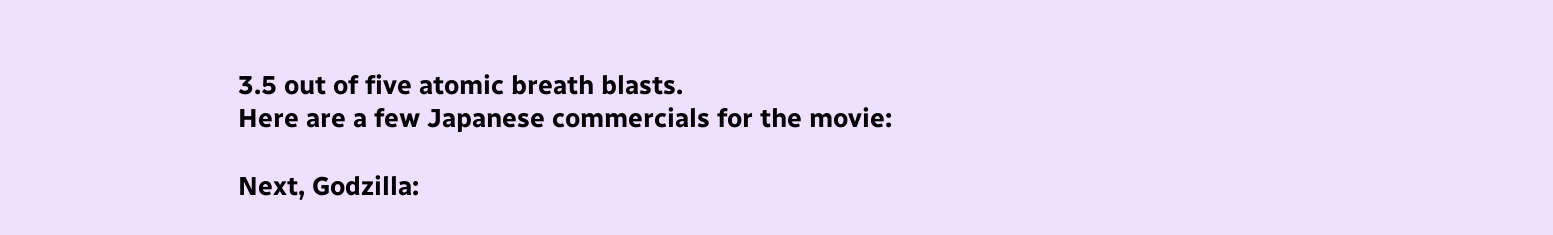3.5 out of five atomic breath blasts.
Here are a few Japanese commercials for the movie:

Next, Godzilla: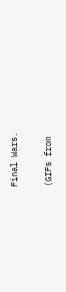Final Wars.

(GIFs from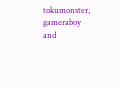tokumonster, gameraboy and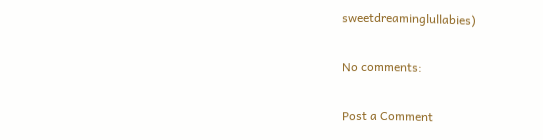sweetdreaminglullabies)

No comments:

Post a Comment